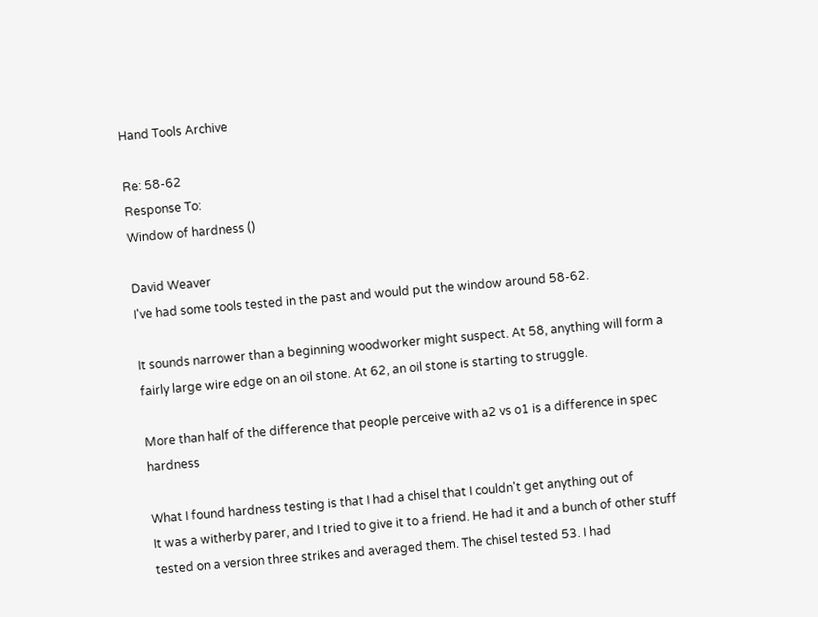Hand Tools Archive

Re: 58-62
Response To:
Window of hardness ()

David Weaver
I've had some tools tested in the past and would put the window around 58-62.

It sounds narrower than a beginning woodworker might suspect. At 58, anything will form a fairly large wire edge on an oil stone. At 62, an oil stone is starting to struggle.

More than half of the difference that people perceive with a2 vs o1 is a difference in spec hardness

What I found hardness testing is that I had a chisel that I couldn't get anything out of
It was a witherby parer, and I tried to give it to a friend. He had it and a bunch of other stuff tested on a version three strikes and averaged them. The chisel tested 53. I had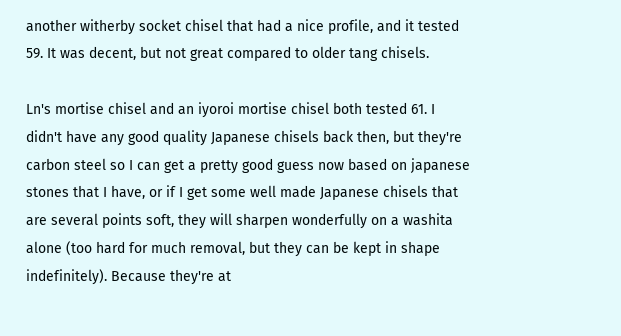another witherby socket chisel that had a nice profile, and it tested 59. It was decent, but not great compared to older tang chisels.

Ln's mortise chisel and an iyoroi mortise chisel both tested 61. I didn't have any good quality Japanese chisels back then, but they're carbon steel so I can get a pretty good guess now based on japanese stones that I have, or if I get some well made Japanese chisels that are several points soft, they will sharpen wonderfully on a washita alone (too hard for much removal, but they can be kept in shape indefinitely). Because they're at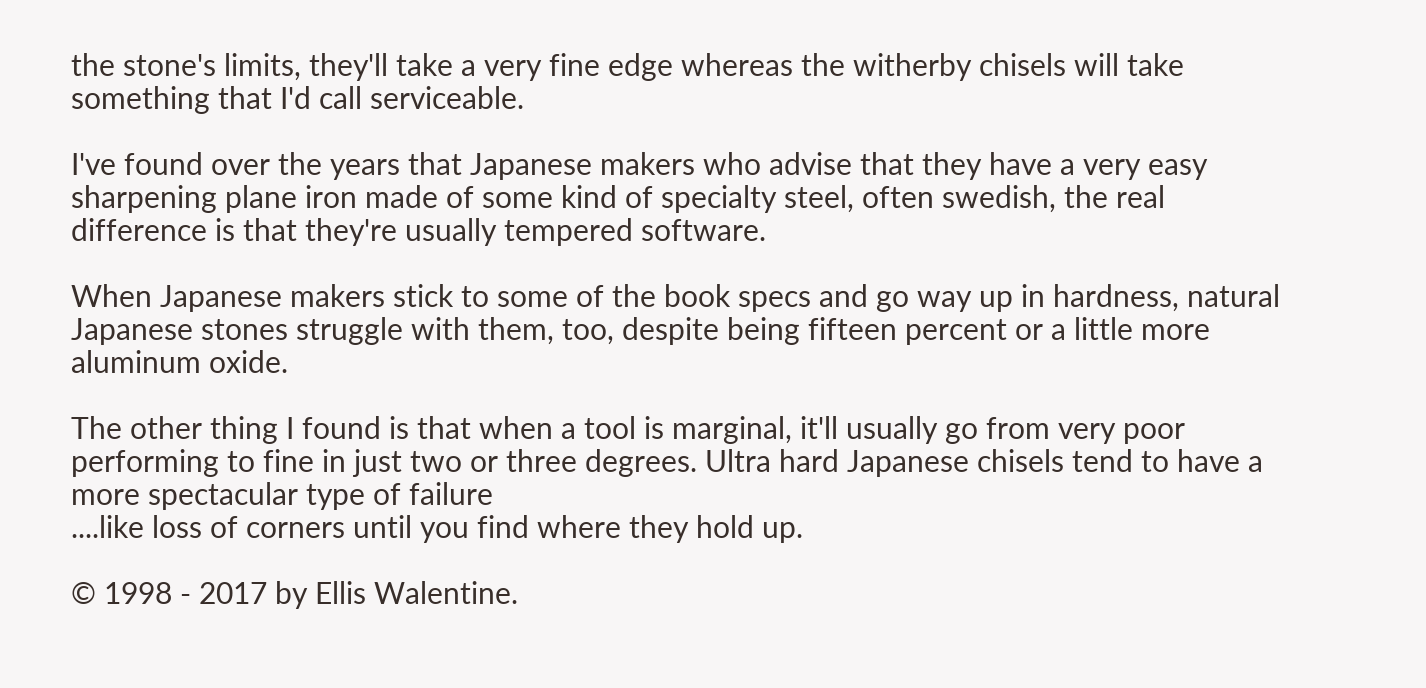the stone's limits, they'll take a very fine edge whereas the witherby chisels will take something that I'd call serviceable.

I've found over the years that Japanese makers who advise that they have a very easy sharpening plane iron made of some kind of specialty steel, often swedish, the real difference is that they're usually tempered software.

When Japanese makers stick to some of the book specs and go way up in hardness, natural Japanese stones struggle with them, too, despite being fifteen percent or a little more aluminum oxide.

The other thing I found is that when a tool is marginal, it'll usually go from very poor performing to fine in just two or three degrees. Ultra hard Japanese chisels tend to have a more spectacular type of failure
....like loss of corners until you find where they hold up.

© 1998 - 2017 by Ellis Walentine.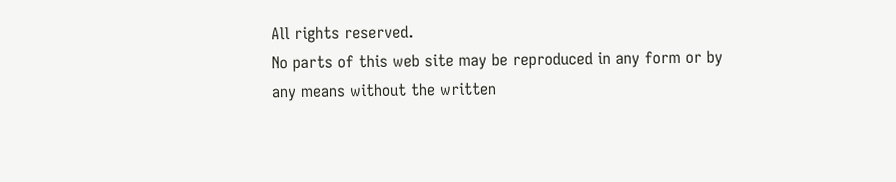All rights reserved.
No parts of this web site may be reproduced in any form or by
any means without the written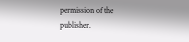permission of the publisher.